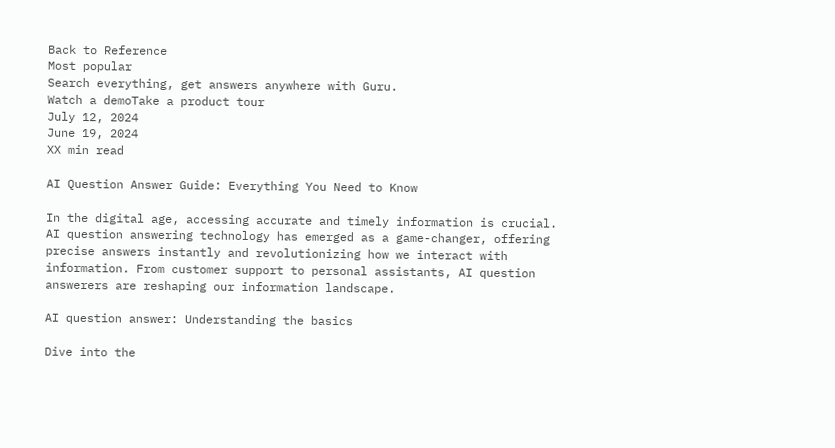Back to Reference
Most popular
Search everything, get answers anywhere with Guru.
Watch a demoTake a product tour
July 12, 2024
June 19, 2024
XX min read

AI Question Answer Guide: Everything You Need to Know

In the digital age, accessing accurate and timely information is crucial. AI question answering technology has emerged as a game-changer, offering precise answers instantly and revolutionizing how we interact with information. From customer support to personal assistants, AI question answerers are reshaping our information landscape.

AI question answer: Understanding the basics

Dive into the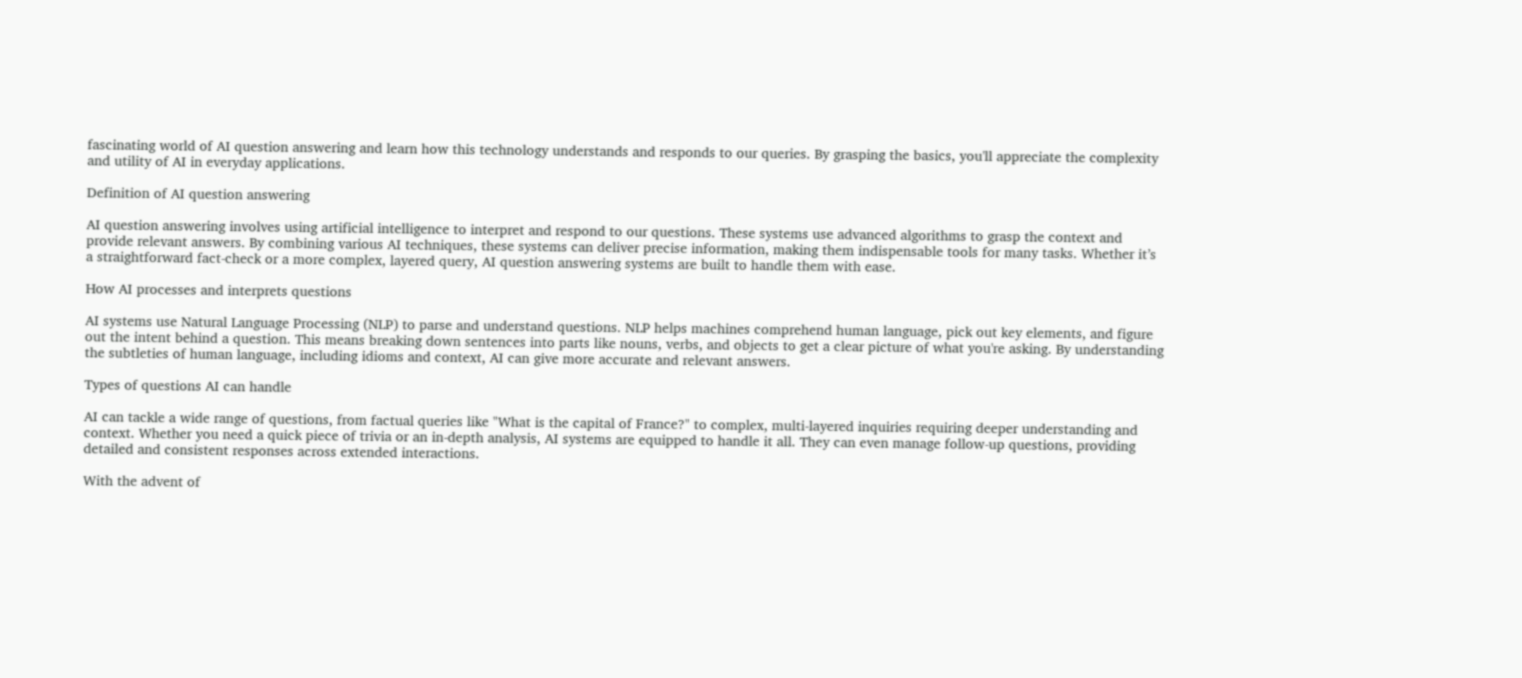fascinating world of AI question answering and learn how this technology understands and responds to our queries. By grasping the basics, you'll appreciate the complexity and utility of AI in everyday applications.

Definition of AI question answering

AI question answering involves using artificial intelligence to interpret and respond to our questions. These systems use advanced algorithms to grasp the context and provide relevant answers. By combining various AI techniques, these systems can deliver precise information, making them indispensable tools for many tasks. Whether it’s a straightforward fact-check or a more complex, layered query, AI question answering systems are built to handle them with ease.

How AI processes and interprets questions

AI systems use Natural Language Processing (NLP) to parse and understand questions. NLP helps machines comprehend human language, pick out key elements, and figure out the intent behind a question. This means breaking down sentences into parts like nouns, verbs, and objects to get a clear picture of what you're asking. By understanding the subtleties of human language, including idioms and context, AI can give more accurate and relevant answers.

Types of questions AI can handle

AI can tackle a wide range of questions, from factual queries like "What is the capital of France?" to complex, multi-layered inquiries requiring deeper understanding and context. Whether you need a quick piece of trivia or an in-depth analysis, AI systems are equipped to handle it all. They can even manage follow-up questions, providing detailed and consistent responses across extended interactions.

With the advent of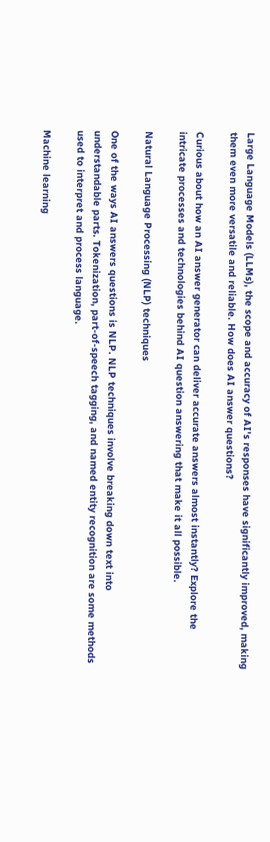Large Language Models (LLMs), the scope and accuracy of AI's responses have significantly improved, making them even more versatile and reliable. How does AI answer questions?

Curious about how an AI answer generator can deliver accurate answers almost instantly? Explore the intricate processes and technologies behind AI question answering that make it all possible.

Natural Language Processing (NLP) techniques

One of the ways AI answers questions is NLP. NLP techniques involve breaking down text into understandable parts. Tokenization, part-of-speech tagging, and named entity recognition are some methods used to interpret and process language.

Machine learning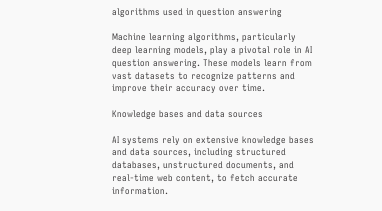algorithms used in question answering

Machine learning algorithms, particularly deep learning models, play a pivotal role in AI question answering. These models learn from vast datasets to recognize patterns and improve their accuracy over time.

Knowledge bases and data sources

AI systems rely on extensive knowledge bases and data sources, including structured databases, unstructured documents, and real-time web content, to fetch accurate information.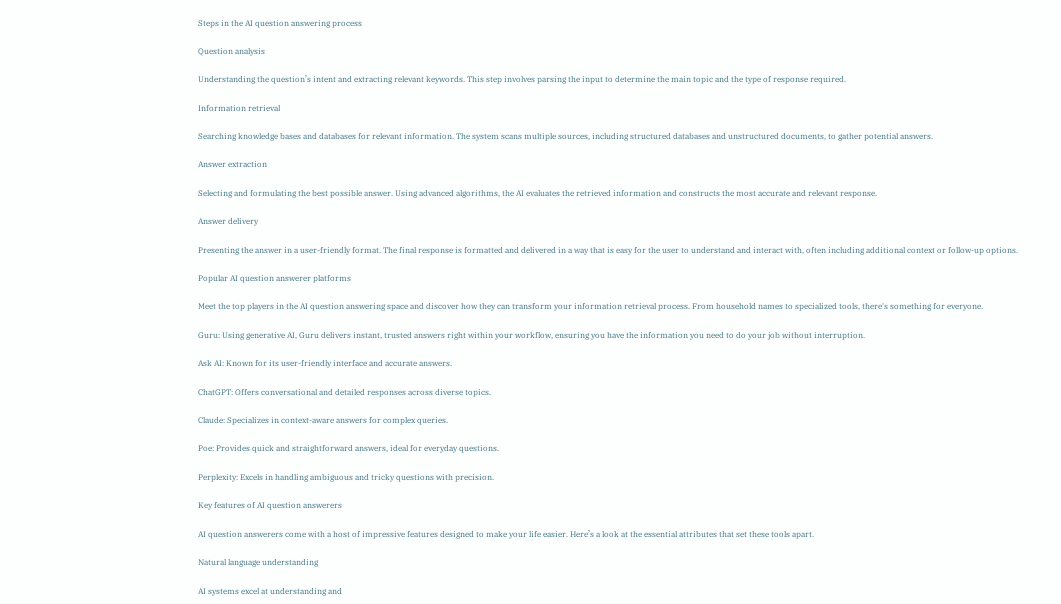Steps in the AI question answering process

Question analysis

Understanding the question’s intent and extracting relevant keywords. This step involves parsing the input to determine the main topic and the type of response required.

Information retrieval

Searching knowledge bases and databases for relevant information. The system scans multiple sources, including structured databases and unstructured documents, to gather potential answers.

Answer extraction

Selecting and formulating the best possible answer. Using advanced algorithms, the AI evaluates the retrieved information and constructs the most accurate and relevant response.

Answer delivery

Presenting the answer in a user-friendly format. The final response is formatted and delivered in a way that is easy for the user to understand and interact with, often including additional context or follow-up options.

Popular AI question answerer platforms

Meet the top players in the AI question answering space and discover how they can transform your information retrieval process. From household names to specialized tools, there's something for everyone.

Guru: Using generative AI, Guru delivers instant, trusted answers right within your workflow, ensuring you have the information you need to do your job without interruption.

Ask AI: Known for its user-friendly interface and accurate answers.

ChatGPT: Offers conversational and detailed responses across diverse topics.

Claude: Specializes in context-aware answers for complex queries.

Poe: Provides quick and straightforward answers, ideal for everyday questions.

Perplexity: Excels in handling ambiguous and tricky questions with precision.

Key features of AI question answerers

AI question answerers come with a host of impressive features designed to make your life easier. Here’s a look at the essential attributes that set these tools apart.

Natural language understanding

AI systems excel at understanding and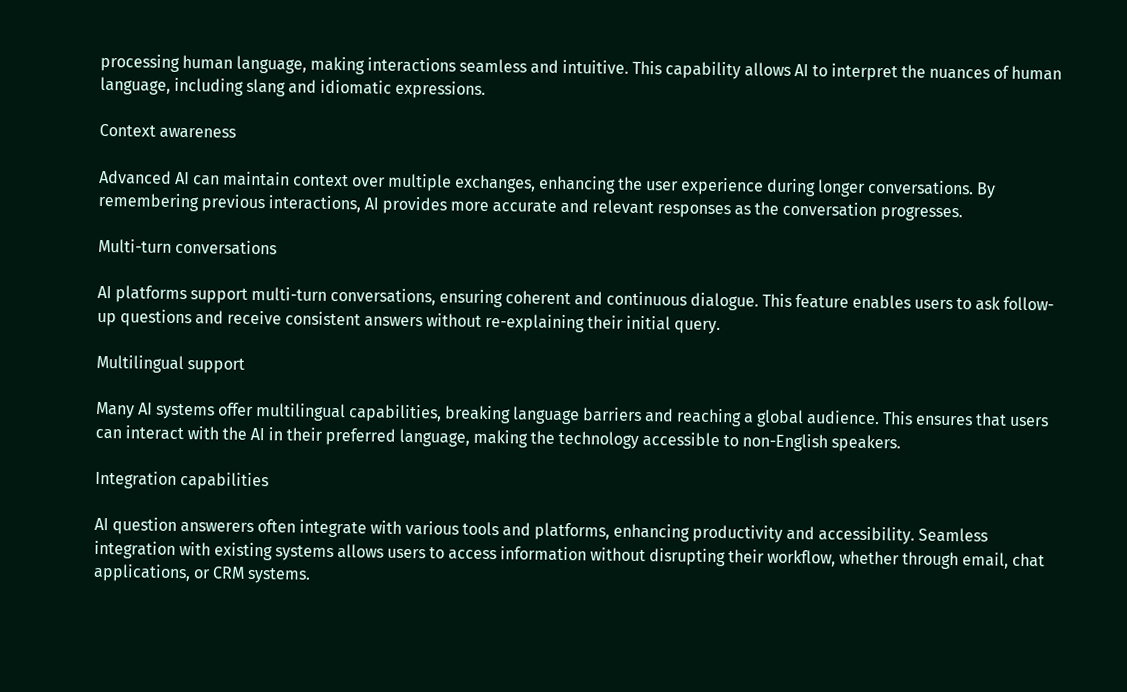processing human language, making interactions seamless and intuitive. This capability allows AI to interpret the nuances of human language, including slang and idiomatic expressions.

Context awareness

Advanced AI can maintain context over multiple exchanges, enhancing the user experience during longer conversations. By remembering previous interactions, AI provides more accurate and relevant responses as the conversation progresses.

Multi-turn conversations

AI platforms support multi-turn conversations, ensuring coherent and continuous dialogue. This feature enables users to ask follow-up questions and receive consistent answers without re-explaining their initial query.

Multilingual support

Many AI systems offer multilingual capabilities, breaking language barriers and reaching a global audience. This ensures that users can interact with the AI in their preferred language, making the technology accessible to non-English speakers.

Integration capabilities

AI question answerers often integrate with various tools and platforms, enhancing productivity and accessibility. Seamless integration with existing systems allows users to access information without disrupting their workflow, whether through email, chat applications, or CRM systems.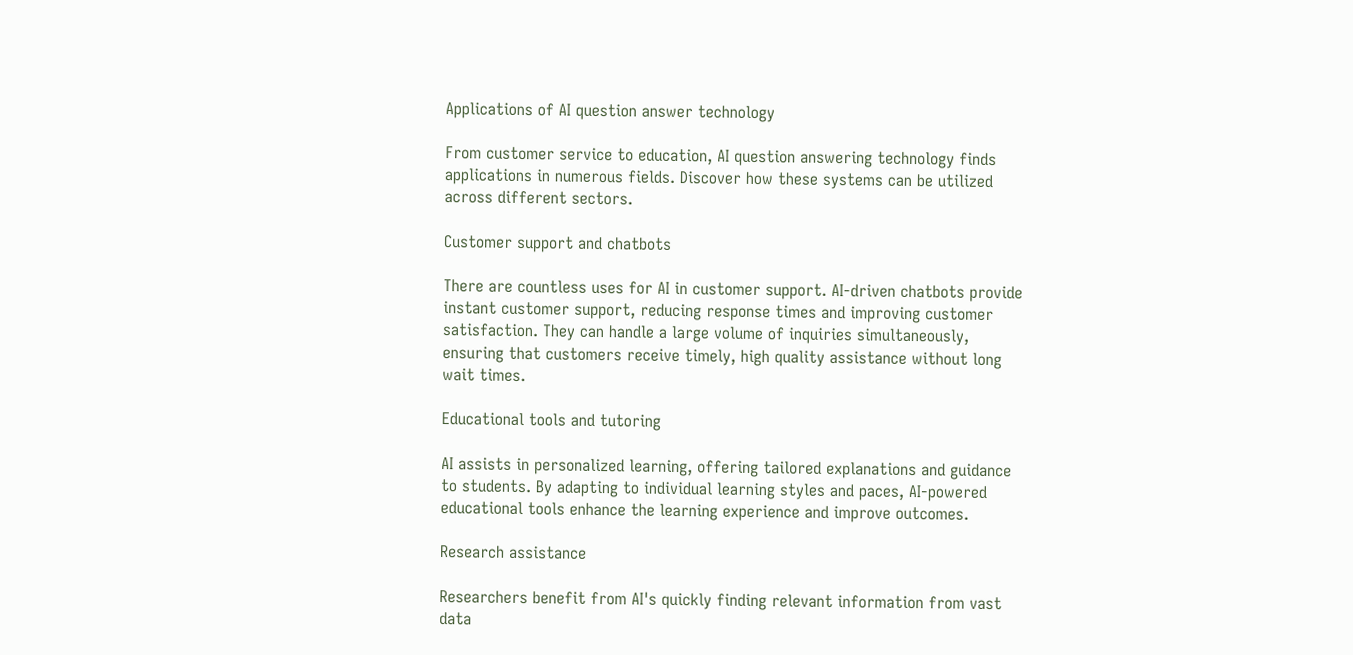Applications of AI question answer technology

From customer service to education, AI question answering technology finds applications in numerous fields. Discover how these systems can be utilized across different sectors.

Customer support and chatbots

There are countless uses for AI in customer support. AI-driven chatbots provide instant customer support, reducing response times and improving customer satisfaction. They can handle a large volume of inquiries simultaneously, ensuring that customers receive timely, high quality assistance without long wait times.

Educational tools and tutoring

AI assists in personalized learning, offering tailored explanations and guidance to students. By adapting to individual learning styles and paces, AI-powered educational tools enhance the learning experience and improve outcomes.

Research assistance

Researchers benefit from AI's quickly finding relevant information from vast data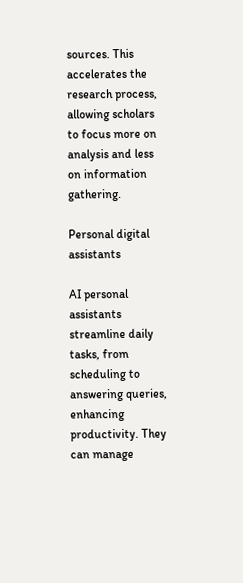sources. This accelerates the research process, allowing scholars to focus more on analysis and less on information gathering.

Personal digital assistants

AI personal assistants streamline daily tasks, from scheduling to answering queries, enhancing productivity. They can manage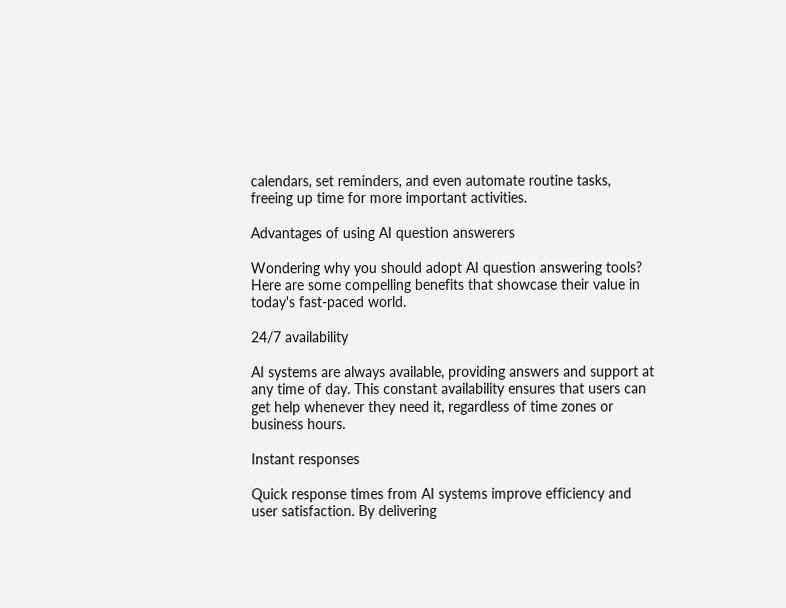calendars, set reminders, and even automate routine tasks, freeing up time for more important activities.

Advantages of using AI question answerers

Wondering why you should adopt AI question answering tools? Here are some compelling benefits that showcase their value in today's fast-paced world.

24/7 availability

AI systems are always available, providing answers and support at any time of day. This constant availability ensures that users can get help whenever they need it, regardless of time zones or business hours.

Instant responses

Quick response times from AI systems improve efficiency and user satisfaction. By delivering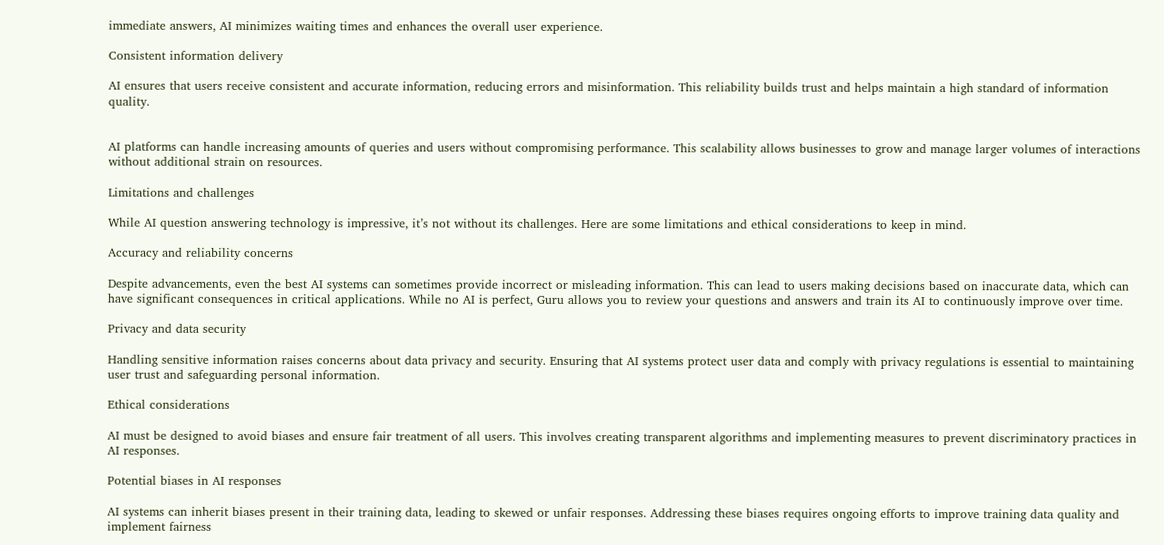immediate answers, AI minimizes waiting times and enhances the overall user experience.

Consistent information delivery

AI ensures that users receive consistent and accurate information, reducing errors and misinformation. This reliability builds trust and helps maintain a high standard of information quality.


AI platforms can handle increasing amounts of queries and users without compromising performance. This scalability allows businesses to grow and manage larger volumes of interactions without additional strain on resources.

Limitations and challenges

While AI question answering technology is impressive, it’s not without its challenges. Here are some limitations and ethical considerations to keep in mind.

Accuracy and reliability concerns

Despite advancements, even the best AI systems can sometimes provide incorrect or misleading information. This can lead to users making decisions based on inaccurate data, which can have significant consequences in critical applications. While no AI is perfect, Guru allows you to review your questions and answers and train its AI to continuously improve over time.

Privacy and data security

Handling sensitive information raises concerns about data privacy and security. Ensuring that AI systems protect user data and comply with privacy regulations is essential to maintaining user trust and safeguarding personal information.

Ethical considerations

AI must be designed to avoid biases and ensure fair treatment of all users. This involves creating transparent algorithms and implementing measures to prevent discriminatory practices in AI responses.

Potential biases in AI responses

AI systems can inherit biases present in their training data, leading to skewed or unfair responses. Addressing these biases requires ongoing efforts to improve training data quality and implement fairness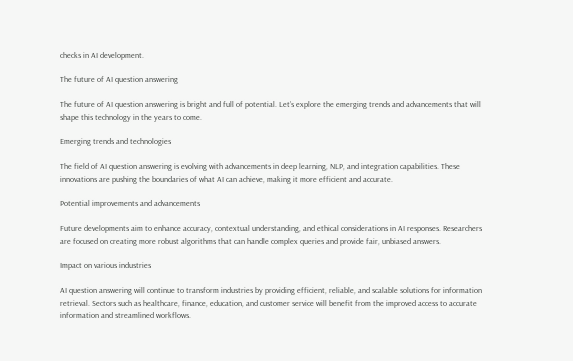checks in AI development.

The future of AI question answering

The future of AI question answering is bright and full of potential. Let’s explore the emerging trends and advancements that will shape this technology in the years to come.

Emerging trends and technologies

The field of AI question answering is evolving with advancements in deep learning, NLP, and integration capabilities. These innovations are pushing the boundaries of what AI can achieve, making it more efficient and accurate.

Potential improvements and advancements

Future developments aim to enhance accuracy, contextual understanding, and ethical considerations in AI responses. Researchers are focused on creating more robust algorithms that can handle complex queries and provide fair, unbiased answers.

Impact on various industries

AI question answering will continue to transform industries by providing efficient, reliable, and scalable solutions for information retrieval. Sectors such as healthcare, finance, education, and customer service will benefit from the improved access to accurate information and streamlined workflows.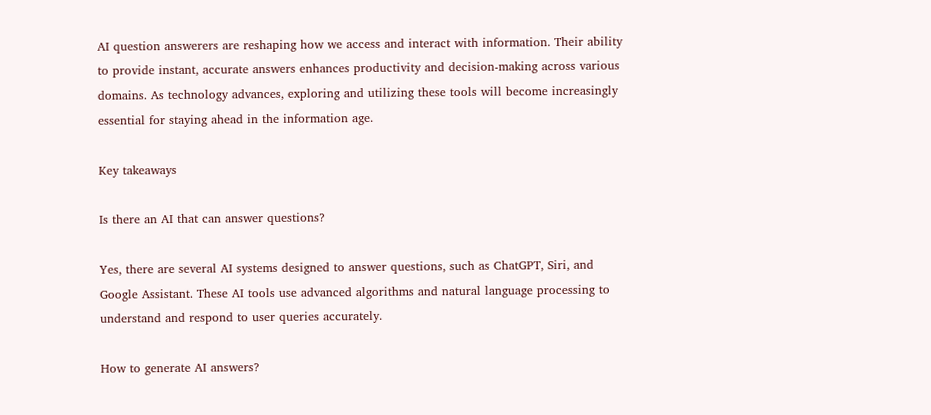AI question answerers are reshaping how we access and interact with information. Their ability to provide instant, accurate answers enhances productivity and decision-making across various domains. As technology advances, exploring and utilizing these tools will become increasingly essential for staying ahead in the information age.

Key takeaways

Is there an AI that can answer questions?

Yes, there are several AI systems designed to answer questions, such as ChatGPT, Siri, and Google Assistant. These AI tools use advanced algorithms and natural language processing to understand and respond to user queries accurately.

How to generate AI answers?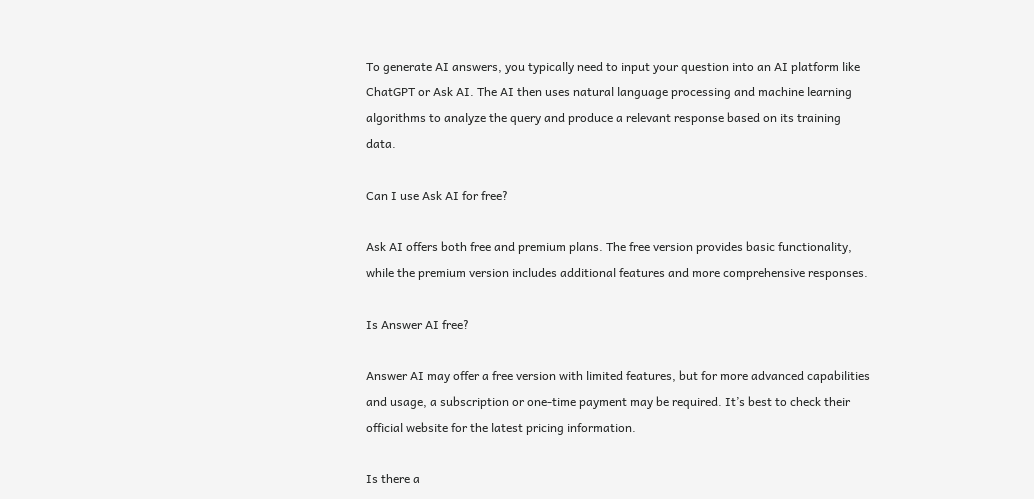To generate AI answers, you typically need to input your question into an AI platform like ChatGPT or Ask AI. The AI then uses natural language processing and machine learning algorithms to analyze the query and produce a relevant response based on its training data.

Can I use Ask AI for free?

Ask AI offers both free and premium plans. The free version provides basic functionality, while the premium version includes additional features and more comprehensive responses.

Is Answer AI free?

Answer AI may offer a free version with limited features, but for more advanced capabilities and usage, a subscription or one-time payment may be required. It’s best to check their official website for the latest pricing information.

Is there a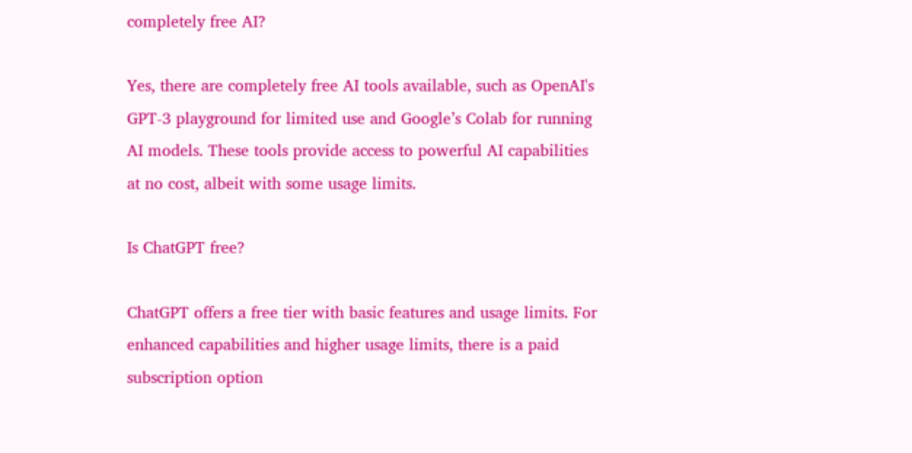completely free AI?

Yes, there are completely free AI tools available, such as OpenAI's GPT-3 playground for limited use and Google’s Colab for running AI models. These tools provide access to powerful AI capabilities at no cost, albeit with some usage limits.

Is ChatGPT free?

ChatGPT offers a free tier with basic features and usage limits. For enhanced capabilities and higher usage limits, there is a paid subscription option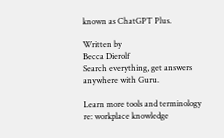known as ChatGPT Plus.

Written by
Becca Dierolf
Search everything, get answers anywhere with Guru.

Learn more tools and terminology re: workplace knowledge